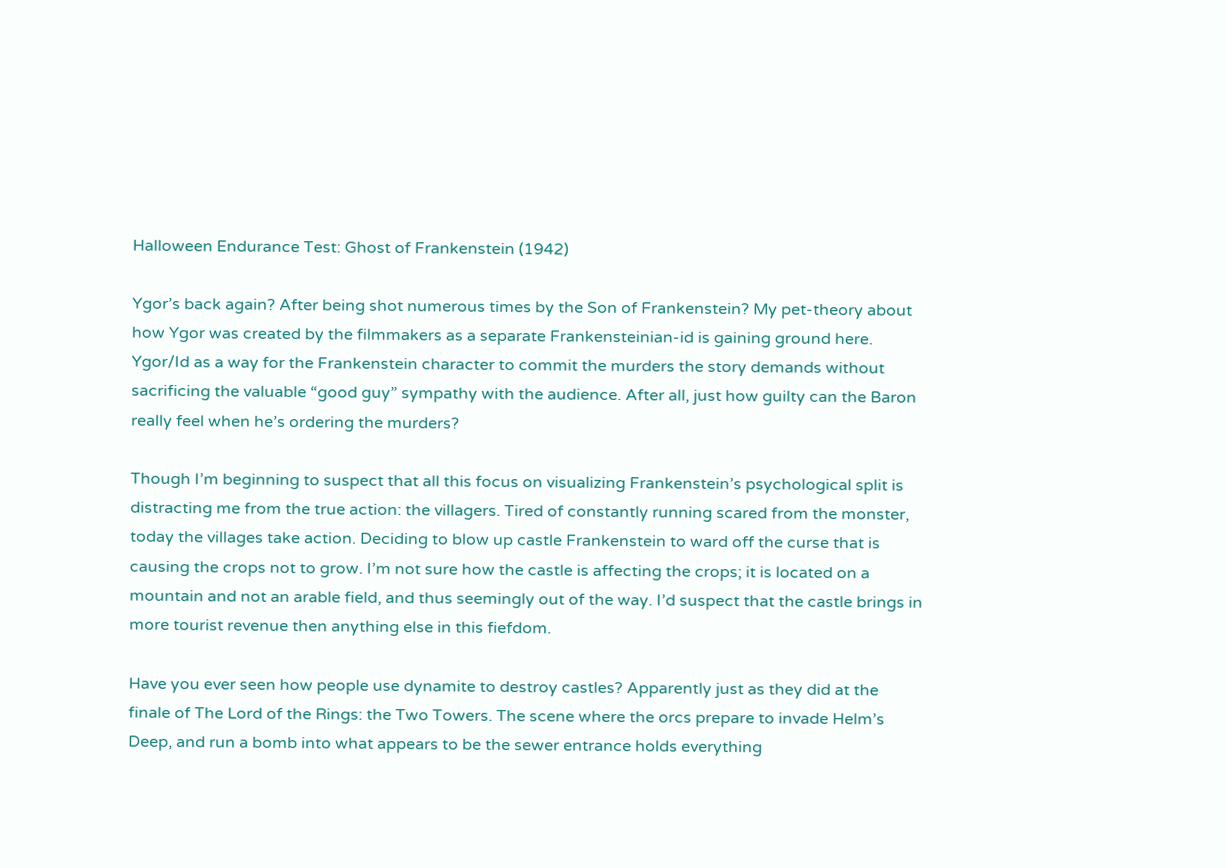Halloween Endurance Test: Ghost of Frankenstein (1942)

Ygor’s back again? After being shot numerous times by the Son of Frankenstein? My pet-theory about how Ygor was created by the filmmakers as a separate Frankensteinian-id is gaining ground here. Ygor/Id as a way for the Frankenstein character to commit the murders the story demands without sacrificing the valuable “good guy” sympathy with the audience. After all, just how guilty can the Baron really feel when he’s ordering the murders?

Though I’m beginning to suspect that all this focus on visualizing Frankenstein’s psychological split is distracting me from the true action: the villagers. Tired of constantly running scared from the monster, today the villages take action. Deciding to blow up castle Frankenstein to ward off the curse that is causing the crops not to grow. I’m not sure how the castle is affecting the crops; it is located on a mountain and not an arable field, and thus seemingly out of the way. I’d suspect that the castle brings in more tourist revenue then anything else in this fiefdom.

Have you ever seen how people use dynamite to destroy castles? Apparently just as they did at the finale of The Lord of the Rings: the Two Towers. The scene where the orcs prepare to invade Helm’s Deep, and run a bomb into what appears to be the sewer entrance holds everything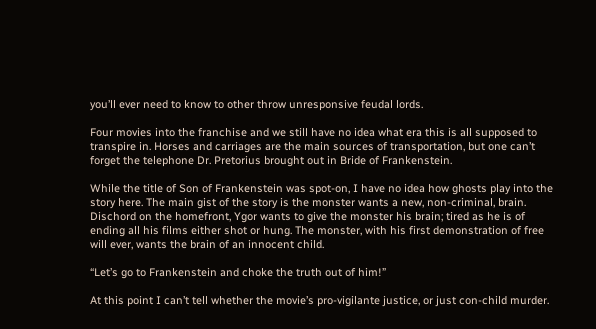you’ll ever need to know to other throw unresponsive feudal lords.

Four movies into the franchise and we still have no idea what era this is all supposed to transpire in. Horses and carriages are the main sources of transportation, but one can’t forget the telephone Dr. Pretorius brought out in Bride of Frankenstein.

While the title of Son of Frankenstein was spot-on, I have no idea how ghosts play into the story here. The main gist of the story is the monster wants a new, non-criminal, brain. Dischord on the homefront, Ygor wants to give the monster his brain; tired as he is of ending all his films either shot or hung. The monster, with his first demonstration of free will ever, wants the brain of an innocent child.

“Let’s go to Frankenstein and choke the truth out of him!”

At this point I can’t tell whether the movie’s pro-vigilante justice, or just con-child murder.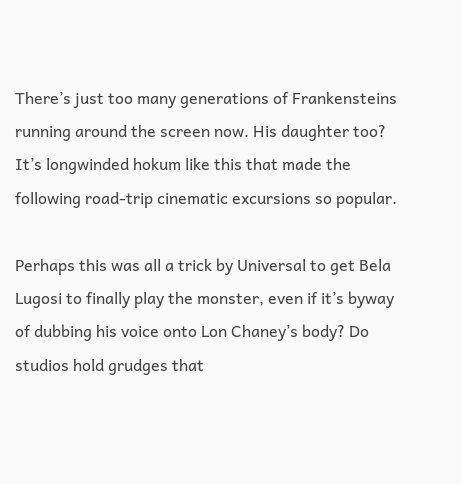There’s just too many generations of Frankensteins running around the screen now. His daughter too? It’s longwinded hokum like this that made the following road-trip cinematic excursions so popular.

Perhaps this was all a trick by Universal to get Bela Lugosi to finally play the monster, even if it’s byway of dubbing his voice onto Lon Chaney’s body? Do studios hold grudges that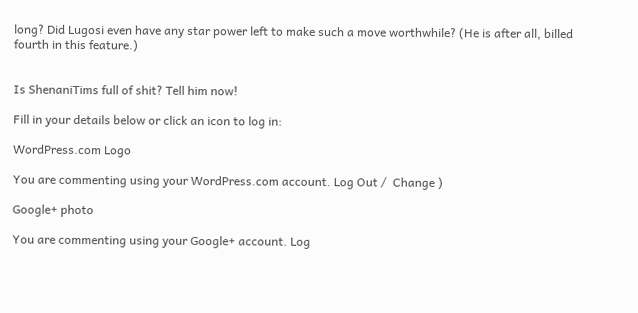long? Did Lugosi even have any star power left to make such a move worthwhile? (He is after all, billed fourth in this feature.)


Is ShenaniTims full of shit? Tell him now!

Fill in your details below or click an icon to log in:

WordPress.com Logo

You are commenting using your WordPress.com account. Log Out /  Change )

Google+ photo

You are commenting using your Google+ account. Log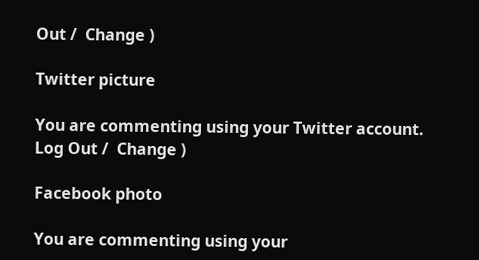Out /  Change )

Twitter picture

You are commenting using your Twitter account. Log Out /  Change )

Facebook photo

You are commenting using your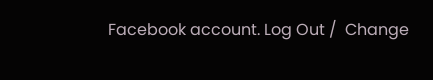Facebook account. Log Out /  Change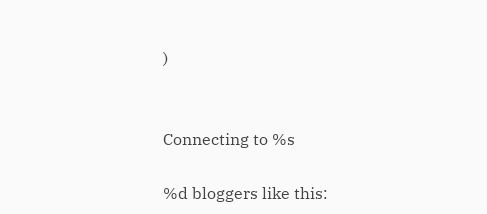)


Connecting to %s

%d bloggers like this: